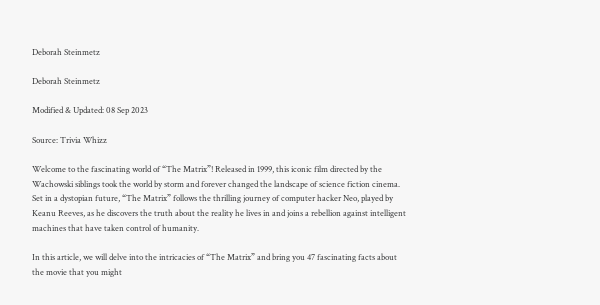Deborah Steinmetz

Deborah Steinmetz

Modified & Updated: 08 Sep 2023

Source: Trivia Whizz

Welcome to the fascinating world of “The Matrix”! Released in 1999, this iconic film directed by the Wachowski siblings took the world by storm and forever changed the landscape of science fiction cinema. Set in a dystopian future, “The Matrix” follows the thrilling journey of computer hacker Neo, played by Keanu Reeves, as he discovers the truth about the reality he lives in and joins a rebellion against intelligent machines that have taken control of humanity.

In this article, we will delve into the intricacies of “The Matrix” and bring you 47 fascinating facts about the movie that you might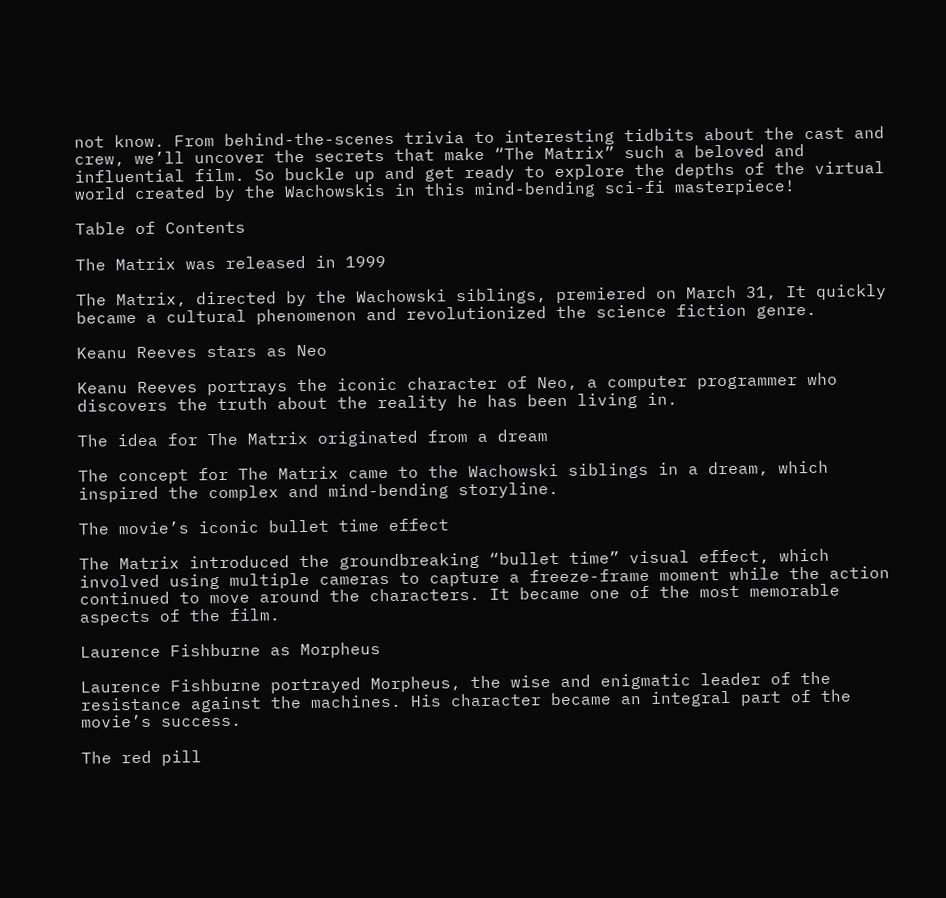not know. From behind-the-scenes trivia to interesting tidbits about the cast and crew, we’ll uncover the secrets that make “The Matrix” such a beloved and influential film. So buckle up and get ready to explore the depths of the virtual world created by the Wachowskis in this mind-bending sci-fi masterpiece!

Table of Contents

The Matrix was released in 1999

The Matrix, directed by the Wachowski siblings, premiered on March 31, It quickly became a cultural phenomenon and revolutionized the science fiction genre.

Keanu Reeves stars as Neo

Keanu Reeves portrays the iconic character of Neo, a computer programmer who discovers the truth about the reality he has been living in.

The idea for The Matrix originated from a dream

The concept for The Matrix came to the Wachowski siblings in a dream, which inspired the complex and mind-bending storyline.

The movie’s iconic bullet time effect

The Matrix introduced the groundbreaking “bullet time” visual effect, which involved using multiple cameras to capture a freeze-frame moment while the action continued to move around the characters. It became one of the most memorable aspects of the film.

Laurence Fishburne as Morpheus

Laurence Fishburne portrayed Morpheus, the wise and enigmatic leader of the resistance against the machines. His character became an integral part of the movie’s success.

The red pill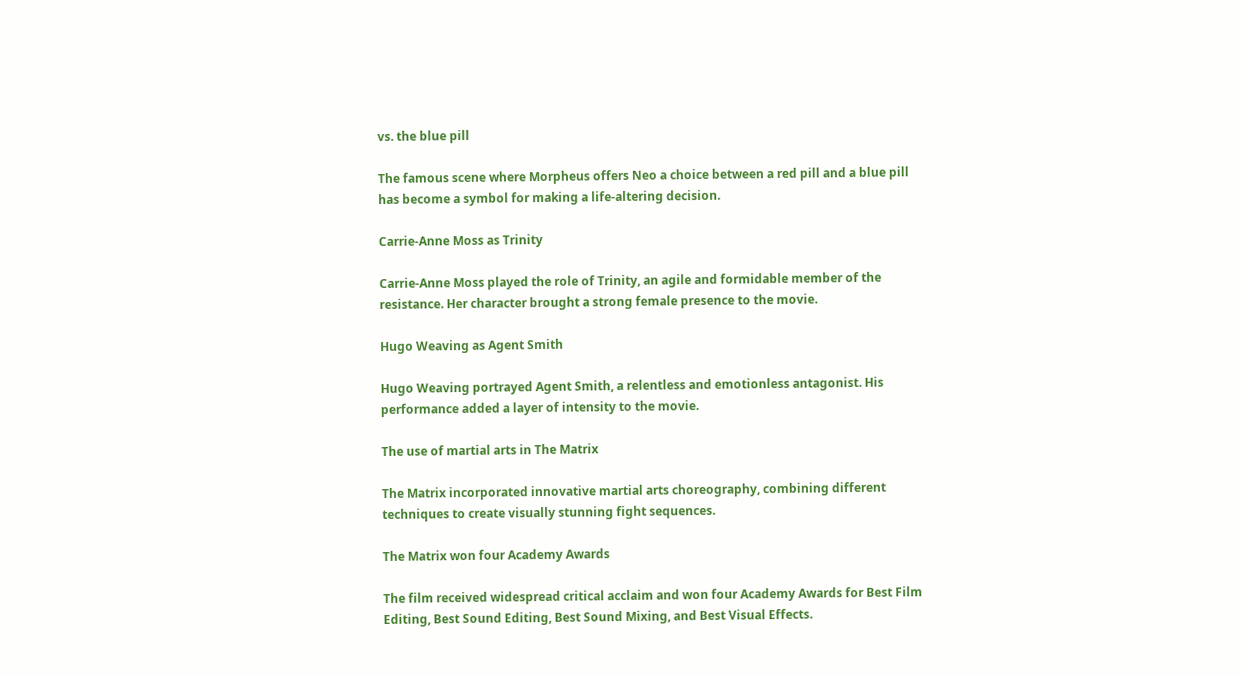vs. the blue pill

The famous scene where Morpheus offers Neo a choice between a red pill and a blue pill has become a symbol for making a life-altering decision.

Carrie-Anne Moss as Trinity

Carrie-Anne Moss played the role of Trinity, an agile and formidable member of the resistance. Her character brought a strong female presence to the movie.

Hugo Weaving as Agent Smith

Hugo Weaving portrayed Agent Smith, a relentless and emotionless antagonist. His performance added a layer of intensity to the movie.

The use of martial arts in The Matrix

The Matrix incorporated innovative martial arts choreography, combining different techniques to create visually stunning fight sequences.

The Matrix won four Academy Awards

The film received widespread critical acclaim and won four Academy Awards for Best Film Editing, Best Sound Editing, Best Sound Mixing, and Best Visual Effects.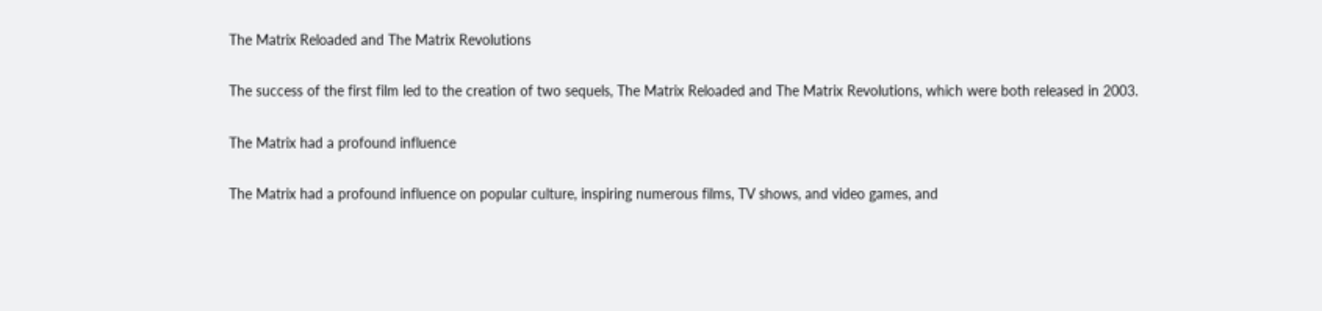The Matrix Reloaded and The Matrix Revolutions

The success of the first film led to the creation of two sequels, The Matrix Reloaded and The Matrix Revolutions, which were both released in 2003.

The Matrix had a profound influence

The Matrix had a profound influence on popular culture, inspiring numerous films, TV shows, and video games, and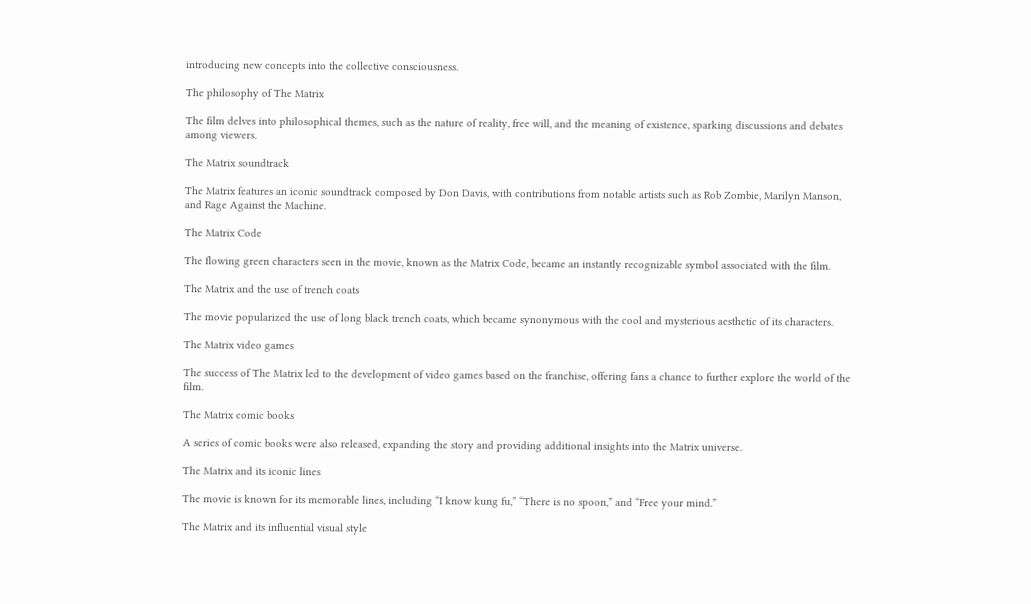introducing new concepts into the collective consciousness.

The philosophy of The Matrix

The film delves into philosophical themes, such as the nature of reality, free will, and the meaning of existence, sparking discussions and debates among viewers.

The Matrix soundtrack

The Matrix features an iconic soundtrack composed by Don Davis, with contributions from notable artists such as Rob Zombie, Marilyn Manson, and Rage Against the Machine.

The Matrix Code

The flowing green characters seen in the movie, known as the Matrix Code, became an instantly recognizable symbol associated with the film.

The Matrix and the use of trench coats

The movie popularized the use of long black trench coats, which became synonymous with the cool and mysterious aesthetic of its characters.

The Matrix video games

The success of The Matrix led to the development of video games based on the franchise, offering fans a chance to further explore the world of the film.

The Matrix comic books

A series of comic books were also released, expanding the story and providing additional insights into the Matrix universe.

The Matrix and its iconic lines

The movie is known for its memorable lines, including “I know kung fu,” “There is no spoon,” and “Free your mind.”

The Matrix and its influential visual style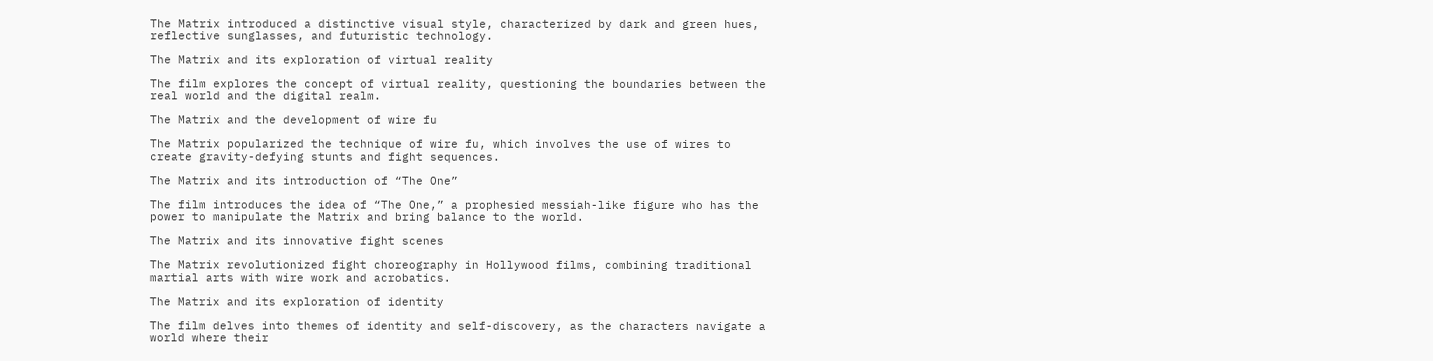The Matrix introduced a distinctive visual style, characterized by dark and green hues, reflective sunglasses, and futuristic technology.

The Matrix and its exploration of virtual reality

The film explores the concept of virtual reality, questioning the boundaries between the real world and the digital realm.

The Matrix and the development of wire fu

The Matrix popularized the technique of wire fu, which involves the use of wires to create gravity-defying stunts and fight sequences.

The Matrix and its introduction of “The One”

The film introduces the idea of “The One,” a prophesied messiah-like figure who has the power to manipulate the Matrix and bring balance to the world.

The Matrix and its innovative fight scenes

The Matrix revolutionized fight choreography in Hollywood films, combining traditional martial arts with wire work and acrobatics.

The Matrix and its exploration of identity

The film delves into themes of identity and self-discovery, as the characters navigate a world where their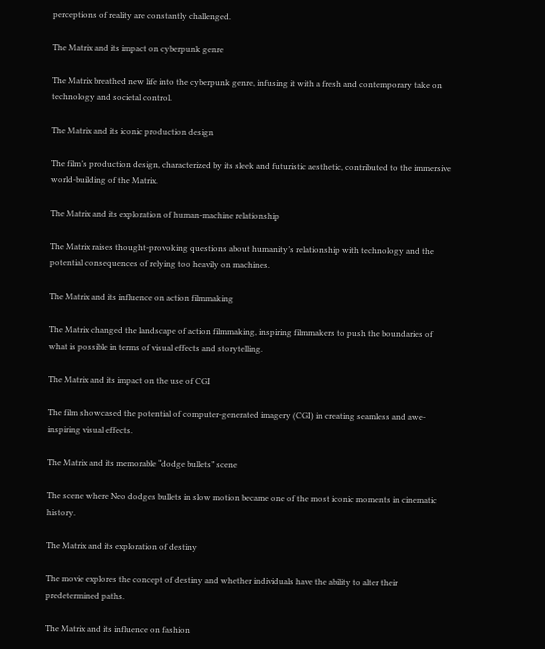perceptions of reality are constantly challenged.

The Matrix and its impact on cyberpunk genre

The Matrix breathed new life into the cyberpunk genre, infusing it with a fresh and contemporary take on technology and societal control.

The Matrix and its iconic production design

The film’s production design, characterized by its sleek and futuristic aesthetic, contributed to the immersive world-building of the Matrix.

The Matrix and its exploration of human-machine relationship

The Matrix raises thought-provoking questions about humanity’s relationship with technology and the potential consequences of relying too heavily on machines.

The Matrix and its influence on action filmmaking

The Matrix changed the landscape of action filmmaking, inspiring filmmakers to push the boundaries of what is possible in terms of visual effects and storytelling.

The Matrix and its impact on the use of CGI

The film showcased the potential of computer-generated imagery (CGI) in creating seamless and awe-inspiring visual effects.

The Matrix and its memorable “dodge bullets” scene

The scene where Neo dodges bullets in slow motion became one of the most iconic moments in cinematic history.

The Matrix and its exploration of destiny

The movie explores the concept of destiny and whether individuals have the ability to alter their predetermined paths.

The Matrix and its influence on fashion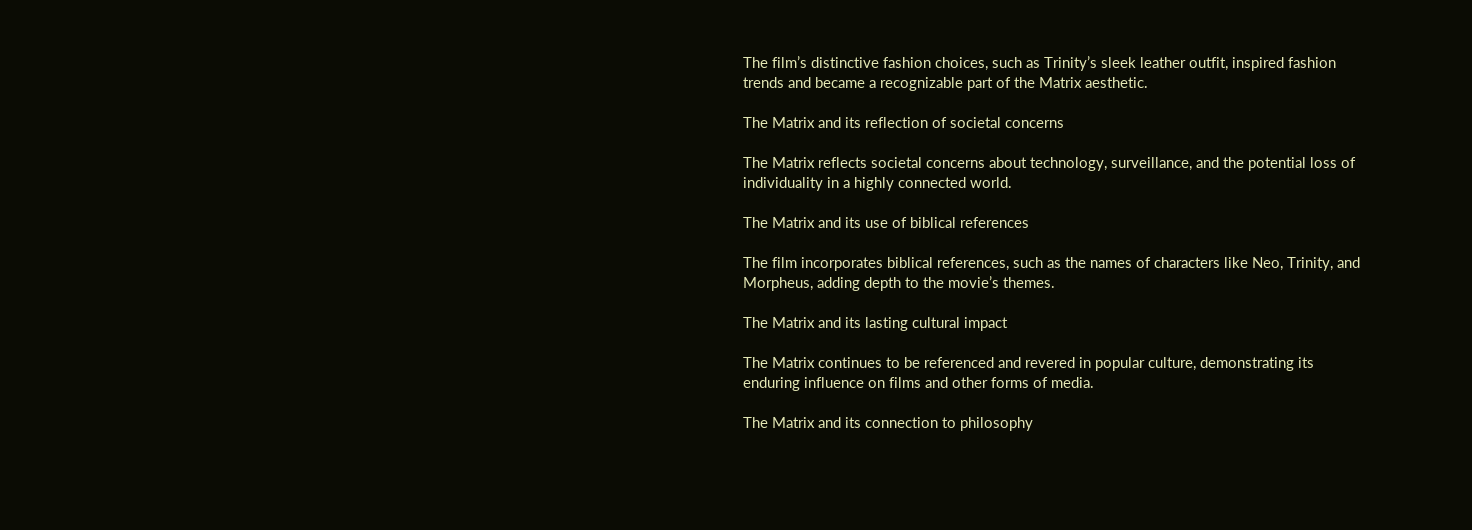The film’s distinctive fashion choices, such as Trinity’s sleek leather outfit, inspired fashion trends and became a recognizable part of the Matrix aesthetic.

The Matrix and its reflection of societal concerns

The Matrix reflects societal concerns about technology, surveillance, and the potential loss of individuality in a highly connected world.

The Matrix and its use of biblical references

The film incorporates biblical references, such as the names of characters like Neo, Trinity, and Morpheus, adding depth to the movie’s themes.

The Matrix and its lasting cultural impact

The Matrix continues to be referenced and revered in popular culture, demonstrating its enduring influence on films and other forms of media.

The Matrix and its connection to philosophy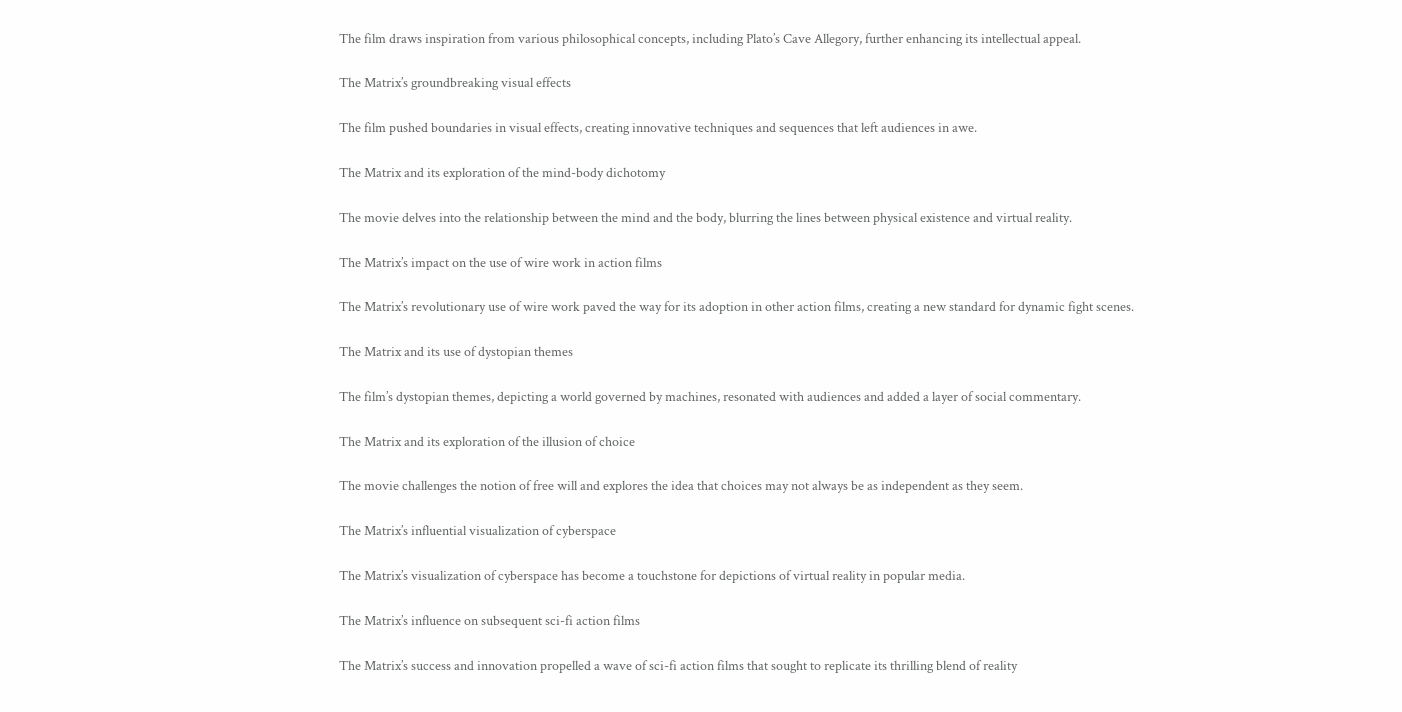The film draws inspiration from various philosophical concepts, including Plato’s Cave Allegory, further enhancing its intellectual appeal.

The Matrix’s groundbreaking visual effects

The film pushed boundaries in visual effects, creating innovative techniques and sequences that left audiences in awe.

The Matrix and its exploration of the mind-body dichotomy

The movie delves into the relationship between the mind and the body, blurring the lines between physical existence and virtual reality.

The Matrix’s impact on the use of wire work in action films

The Matrix’s revolutionary use of wire work paved the way for its adoption in other action films, creating a new standard for dynamic fight scenes.

The Matrix and its use of dystopian themes

The film’s dystopian themes, depicting a world governed by machines, resonated with audiences and added a layer of social commentary.

The Matrix and its exploration of the illusion of choice

The movie challenges the notion of free will and explores the idea that choices may not always be as independent as they seem.

The Matrix’s influential visualization of cyberspace

The Matrix’s visualization of cyberspace has become a touchstone for depictions of virtual reality in popular media.

The Matrix’s influence on subsequent sci-fi action films

The Matrix’s success and innovation propelled a wave of sci-fi action films that sought to replicate its thrilling blend of reality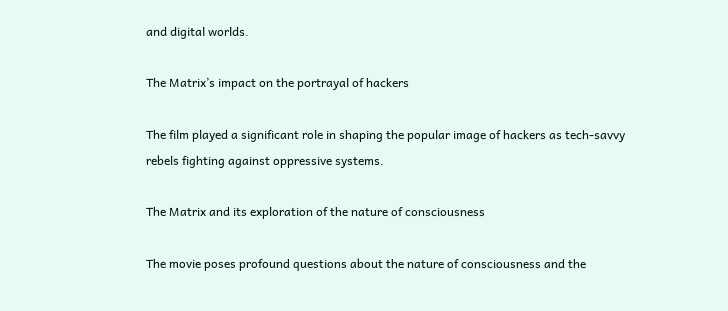and digital worlds.

The Matrix’s impact on the portrayal of hackers

The film played a significant role in shaping the popular image of hackers as tech-savvy rebels fighting against oppressive systems.

The Matrix and its exploration of the nature of consciousness

The movie poses profound questions about the nature of consciousness and the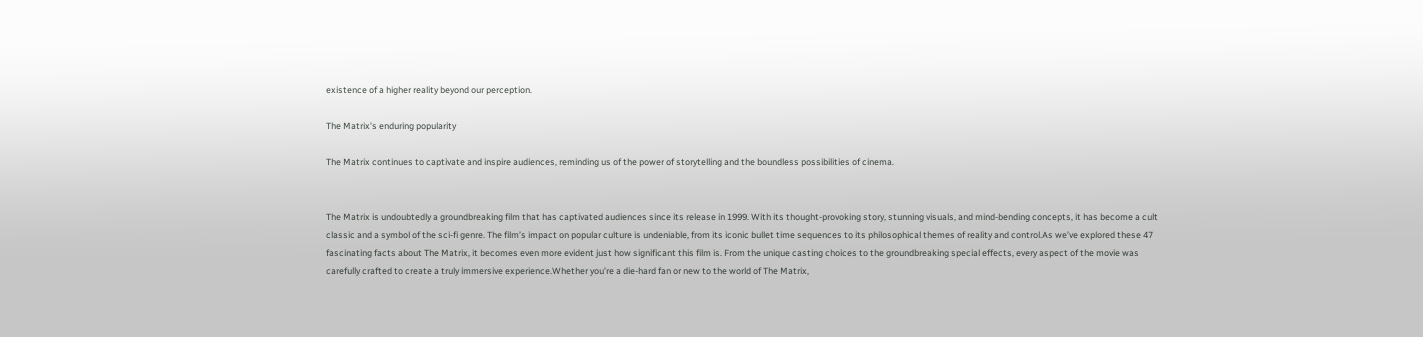existence of a higher reality beyond our perception.

The Matrix’s enduring popularity

The Matrix continues to captivate and inspire audiences, reminding us of the power of storytelling and the boundless possibilities of cinema.


The Matrix is undoubtedly a groundbreaking film that has captivated audiences since its release in 1999. With its thought-provoking story, stunning visuals, and mind-bending concepts, it has become a cult classic and a symbol of the sci-fi genre. The film’s impact on popular culture is undeniable, from its iconic bullet time sequences to its philosophical themes of reality and control.As we’ve explored these 47 fascinating facts about The Matrix, it becomes even more evident just how significant this film is. From the unique casting choices to the groundbreaking special effects, every aspect of the movie was carefully crafted to create a truly immersive experience.Whether you’re a die-hard fan or new to the world of The Matrix,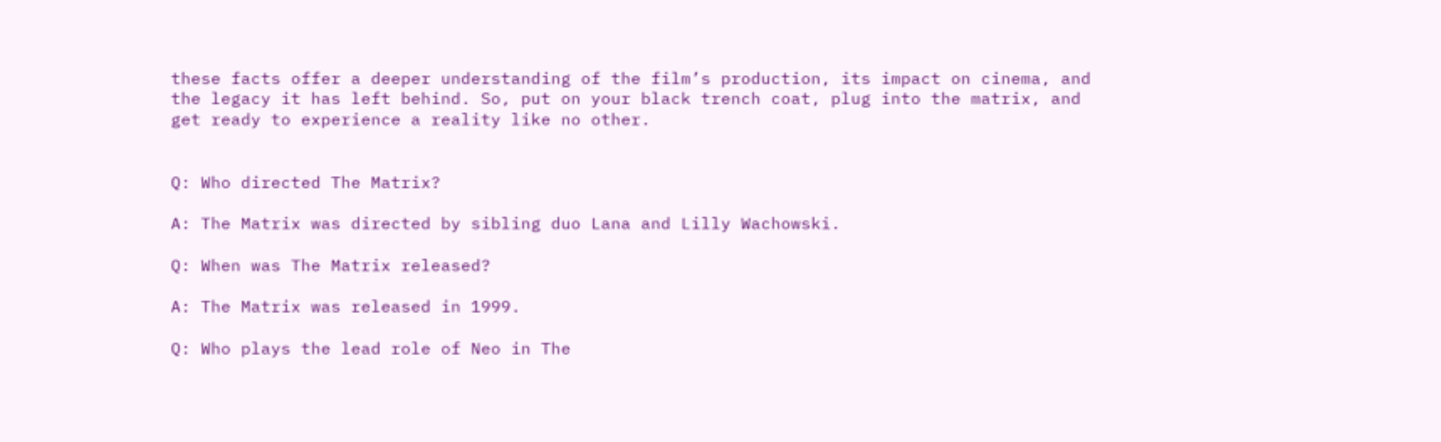these facts offer a deeper understanding of the film’s production, its impact on cinema, and the legacy it has left behind. So, put on your black trench coat, plug into the matrix, and get ready to experience a reality like no other.


Q: Who directed The Matrix?

A: The Matrix was directed by sibling duo Lana and Lilly Wachowski.

Q: When was The Matrix released?

A: The Matrix was released in 1999.

Q: Who plays the lead role of Neo in The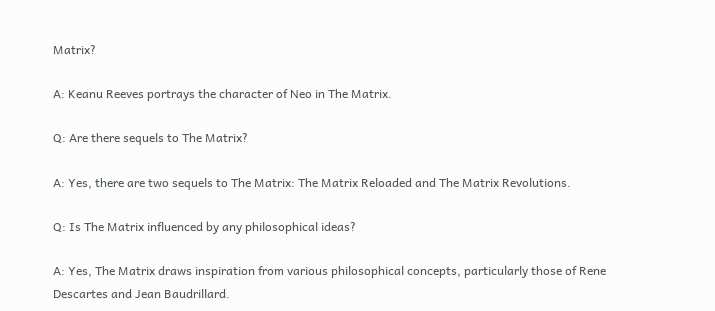Matrix?

A: Keanu Reeves portrays the character of Neo in The Matrix.

Q: Are there sequels to The Matrix?

A: Yes, there are two sequels to The Matrix: The Matrix Reloaded and The Matrix Revolutions.

Q: Is The Matrix influenced by any philosophical ideas?

A: Yes, The Matrix draws inspiration from various philosophical concepts, particularly those of Rene Descartes and Jean Baudrillard.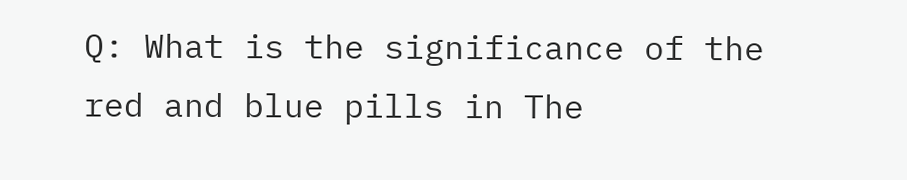Q: What is the significance of the red and blue pills in The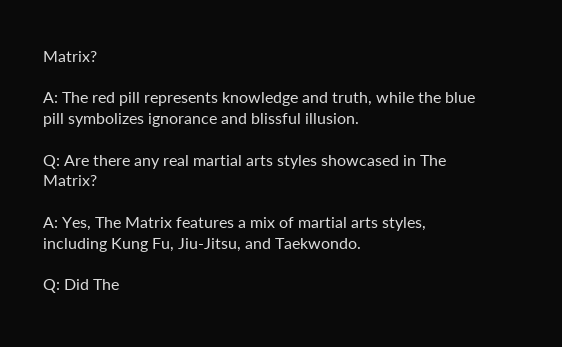Matrix?

A: The red pill represents knowledge and truth, while the blue pill symbolizes ignorance and blissful illusion.

Q: Are there any real martial arts styles showcased in The Matrix?

A: Yes, The Matrix features a mix of martial arts styles, including Kung Fu, Jiu-Jitsu, and Taekwondo.

Q: Did The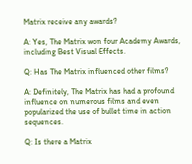Matrix receive any awards?

A: Yes, The Matrix won four Academy Awards, including Best Visual Effects.

Q: Has The Matrix influenced other films?

A: Definitely, The Matrix has had a profound influence on numerous films and even popularized the use of bullet time in action sequences.

Q: Is there a Matrix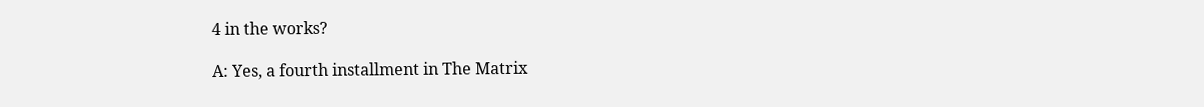4 in the works?

A: Yes, a fourth installment in The Matrix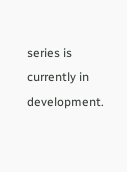series is currently in development.